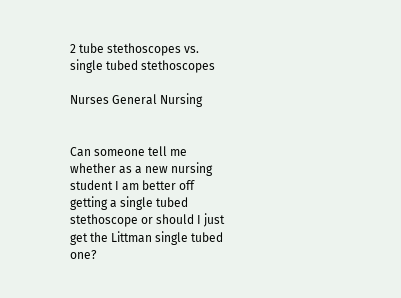2 tube stethoscopes vs. single tubed stethoscopes

Nurses General Nursing


Can someone tell me whether as a new nursing student I am better off getting a single tubed stethoscope or should I just get the Littman single tubed one?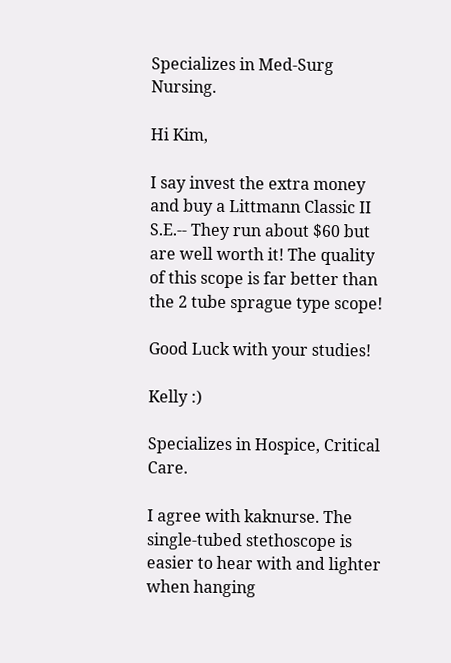Specializes in Med-Surg Nursing.

Hi Kim,

I say invest the extra money and buy a Littmann Classic II S.E.-- They run about $60 but are well worth it! The quality of this scope is far better than the 2 tube sprague type scope!

Good Luck with your studies!

Kelly :)

Specializes in Hospice, Critical Care.

I agree with kaknurse. The single-tubed stethoscope is easier to hear with and lighter when hanging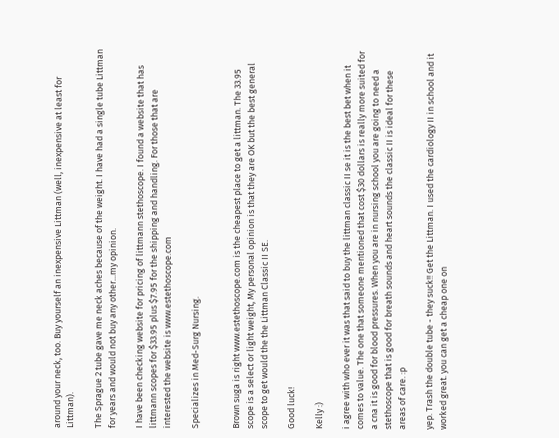around your neck, too. Buy yourself an inexpensive Littman (well, inexpensive at least for Littman).

The Sprague 2 tube gave me neck aches because of the weight. I have had a single tube Littman for years and would not buy any other...my opinion.

I have been checking website for pricing of littmann stethoscope. I found a website that has littmann scopes for $33.95 plus $7.95 for the shipping and handling. For those that are interested the website is www.estethoscope.com

Specializes in Med-Surg Nursing.


Brown suga is right www.estethoscope.com is the cheapest place to get a littman. The 33.95 scope is a select or light weight, My personal opinion is that they are OK but the best general scope to get would the the Littman Classic II SE.

Good luck!

Kelly :)

i agree with who ever it was that said to buy the littman classic II se it is the best bet when it comes to value. The one that someone mentioned that cost $30 dollars is really more suited for a cna it is good for blood pressures. When you are in nursing school you are going to need a stethoscope that is good for breath sounds and heart sounds the classic II is ideal for these areas of care. :p

yep. Trash the double tube - they suck!! Get the Littman. I used the cardiology II in school and it worked great. you can get a cheap one on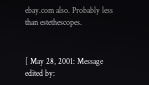ebay.com also. Probably less than estethescopes.


[ May 28, 2001: Message edited by: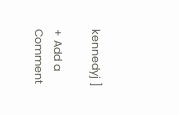kennedyj ]

+ Add a Comment